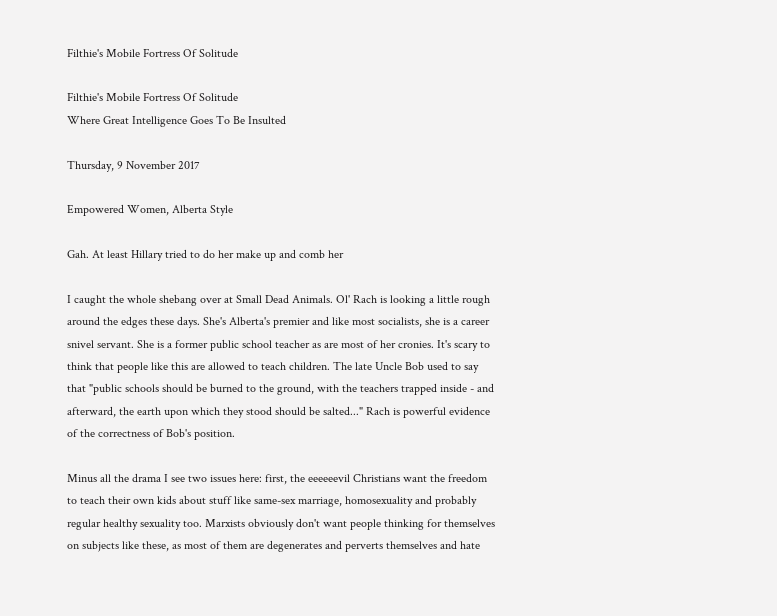Filthie's Mobile Fortress Of Solitude

Filthie's Mobile Fortress Of Solitude
Where Great Intelligence Goes To Be Insulted

Thursday, 9 November 2017

Empowered Women, Alberta Style

Gah. At least Hillary tried to do her make up and comb her

I caught the whole shebang over at Small Dead Animals. Ol' Rach is looking a little rough around the edges these days. She's Alberta's premier and like most socialists, she is a career snivel servant. She is a former public school teacher as are most of her cronies. It's scary to think that people like this are allowed to teach children. The late Uncle Bob used to say that "public schools should be burned to the ground, with the teachers trapped inside - and afterward, the earth upon which they stood should be salted..." Rach is powerful evidence of the correctness of Bob's position.

Minus all the drama I see two issues here: first, the eeeeeevil Christians want the freedom to teach their own kids about stuff like same-sex marriage, homosexuality and probably regular healthy sexuality too. Marxists obviously don't want people thinking for themselves on subjects like these, as most of them are degenerates and perverts themselves and hate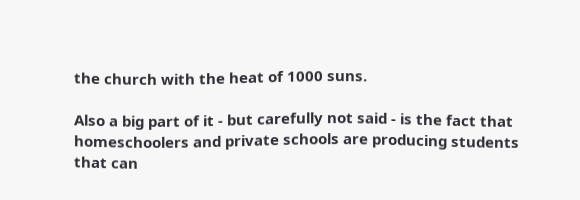the church with the heat of 1000 suns.

Also a big part of it - but carefully not said - is the fact that homeschoolers and private schools are producing students that can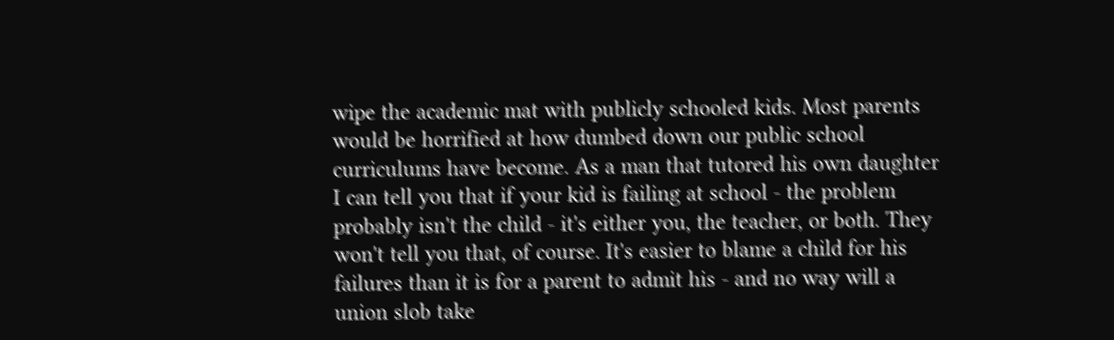wipe the academic mat with publicly schooled kids. Most parents would be horrified at how dumbed down our public school curriculums have become. As a man that tutored his own daughter I can tell you that if your kid is failing at school - the problem probably isn't the child - it's either you, the teacher, or both. They won't tell you that, of course. It's easier to blame a child for his failures than it is for a parent to admit his - and no way will a union slob take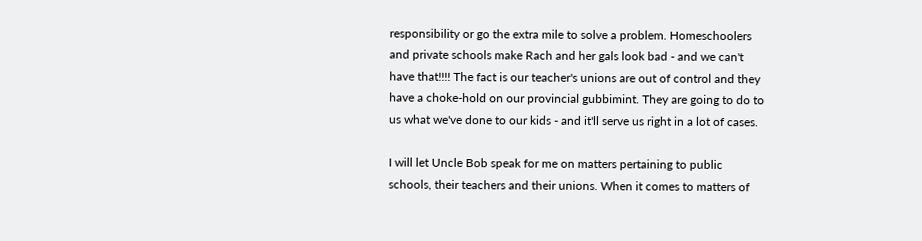responsibility or go the extra mile to solve a problem. Homeschoolers and private schools make Rach and her gals look bad - and we can't have that!!!! The fact is our teacher's unions are out of control and they have a choke-hold on our provincial gubbimint. They are going to do to us what we've done to our kids - and it'll serve us right in a lot of cases.

I will let Uncle Bob speak for me on matters pertaining to public schools, their teachers and their unions. When it comes to matters of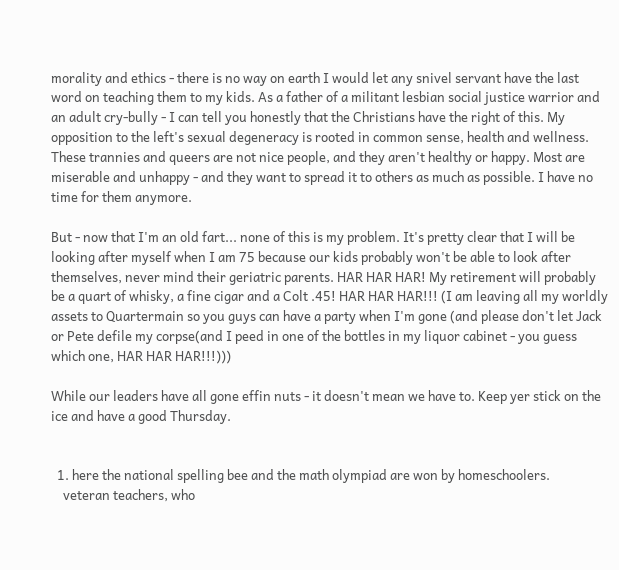morality and ethics - there is no way on earth I would let any snivel servant have the last word on teaching them to my kids. As a father of a militant lesbian social justice warrior and an adult cry-bully - I can tell you honestly that the Christians have the right of this. My opposition to the left's sexual degeneracy is rooted in common sense, health and wellness. These trannies and queers are not nice people, and they aren't healthy or happy. Most are miserable and unhappy - and they want to spread it to others as much as possible. I have no time for them anymore.

But - now that I'm an old fart... none of this is my problem. It's pretty clear that I will be looking after myself when I am 75 because our kids probably won't be able to look after themselves, never mind their geriatric parents. HAR HAR HAR! My retirement will probably be a quart of whisky, a fine cigar and a Colt .45! HAR HAR HAR!!! (I am leaving all my worldly assets to Quartermain so you guys can have a party when I'm gone (and please don't let Jack or Pete defile my corpse(and I peed in one of the bottles in my liquor cabinet - you guess which one, HAR HAR HAR!!!)))

While our leaders have all gone effin nuts - it doesn't mean we have to. Keep yer stick on the ice and have a good Thursday.


  1. here the national spelling bee and the math olympiad are won by homeschoolers.
    veteran teachers, who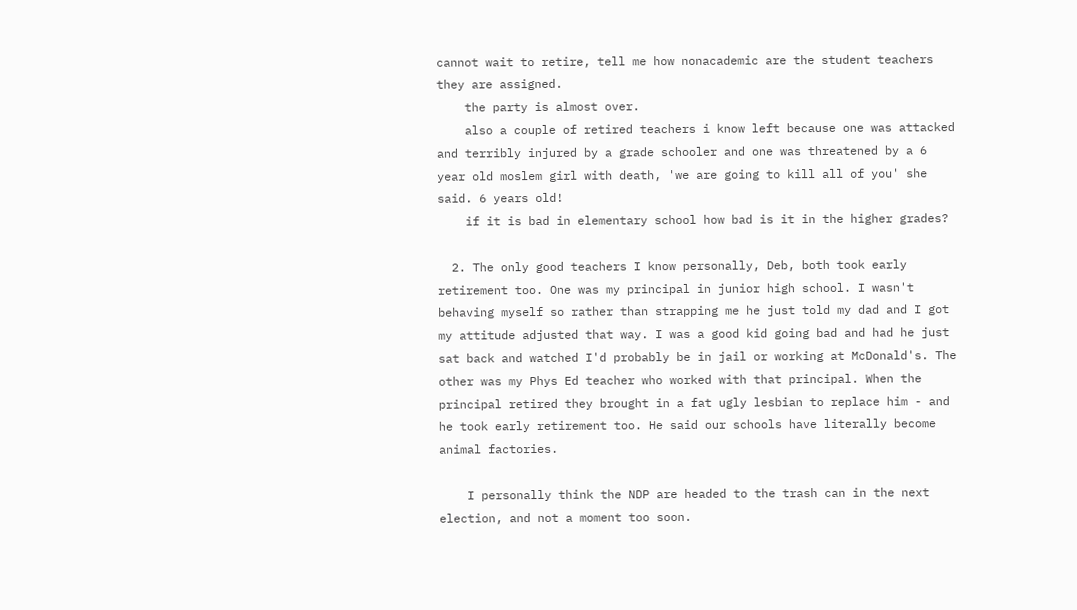cannot wait to retire, tell me how nonacademic are the student teachers they are assigned.
    the party is almost over.
    also a couple of retired teachers i know left because one was attacked and terribly injured by a grade schooler and one was threatened by a 6 year old moslem girl with death, 'we are going to kill all of you' she said. 6 years old!
    if it is bad in elementary school how bad is it in the higher grades?

  2. The only good teachers I know personally, Deb, both took early retirement too. One was my principal in junior high school. I wasn't behaving myself so rather than strapping me he just told my dad and I got my attitude adjusted that way. I was a good kid going bad and had he just sat back and watched I'd probably be in jail or working at McDonald's. The other was my Phys Ed teacher who worked with that principal. When the principal retired they brought in a fat ugly lesbian to replace him - and he took early retirement too. He said our schools have literally become animal factories.

    I personally think the NDP are headed to the trash can in the next election, and not a moment too soon.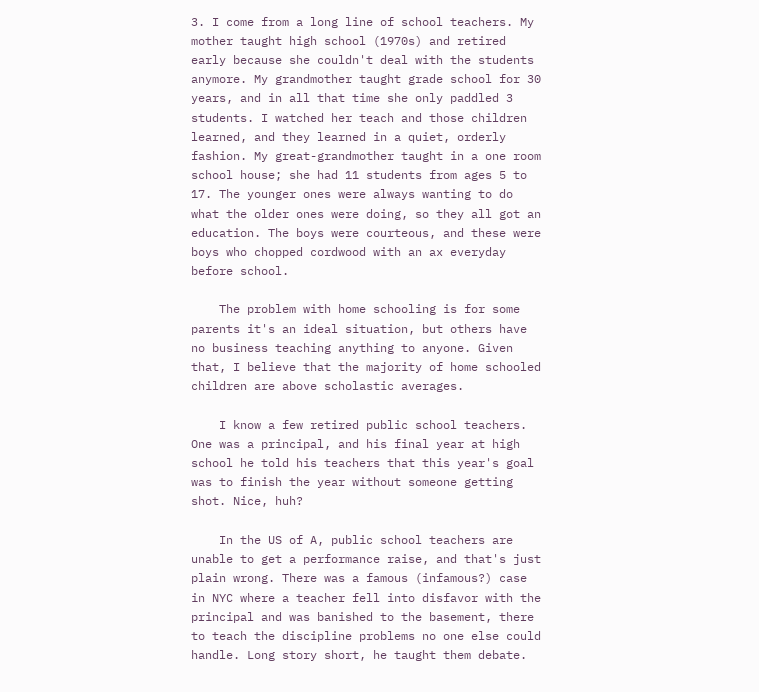3. I come from a long line of school teachers. My mother taught high school (1970s) and retired early because she couldn't deal with the students anymore. My grandmother taught grade school for 30 years, and in all that time she only paddled 3 students. I watched her teach and those children learned, and they learned in a quiet, orderly fashion. My great-grandmother taught in a one room school house; she had 11 students from ages 5 to 17. The younger ones were always wanting to do what the older ones were doing, so they all got an education. The boys were courteous, and these were boys who chopped cordwood with an ax everyday before school.

    The problem with home schooling is for some parents it's an ideal situation, but others have no business teaching anything to anyone. Given that, I believe that the majority of home schooled children are above scholastic averages.

    I know a few retired public school teachers. One was a principal, and his final year at high school he told his teachers that this year's goal was to finish the year without someone getting shot. Nice, huh?

    In the US of A, public school teachers are unable to get a performance raise, and that's just plain wrong. There was a famous (infamous?) case in NYC where a teacher fell into disfavor with the principal and was banished to the basement, there to teach the discipline problems no one else could handle. Long story short, he taught them debate.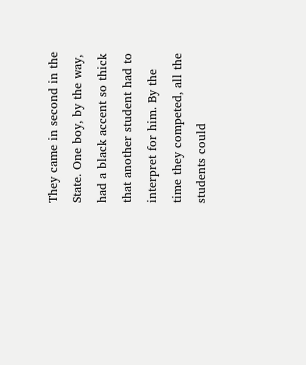They came in second in the State. One boy, by the way, had a black accent so thick that another student had to interpret for him. By the time they competed, all the students could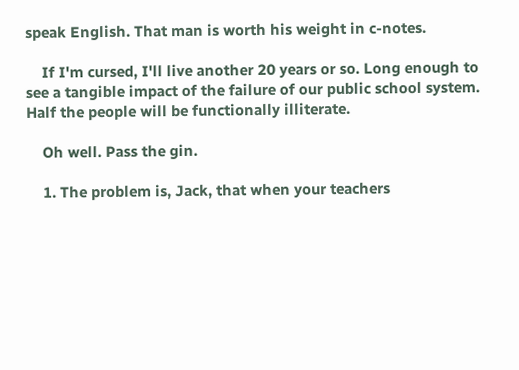speak English. That man is worth his weight in c-notes.

    If I'm cursed, I'll live another 20 years or so. Long enough to see a tangible impact of the failure of our public school system. Half the people will be functionally illiterate.

    Oh well. Pass the gin.

    1. The problem is, Jack, that when your teachers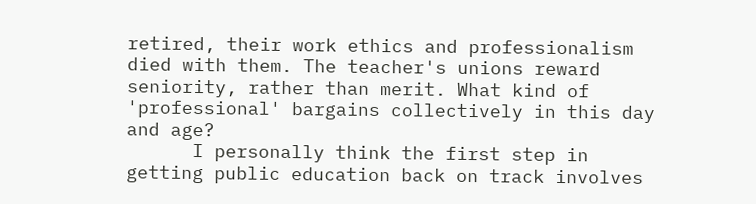retired, their work ethics and professionalism died with them. The teacher's unions reward seniority, rather than merit. What kind of 'professional' bargains collectively in this day and age?
      I personally think the first step in getting public education back on track involves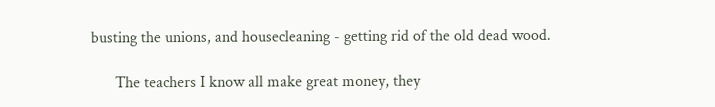busting the unions, and housecleaning - getting rid of the old dead wood.

      The teachers I know all make great money, they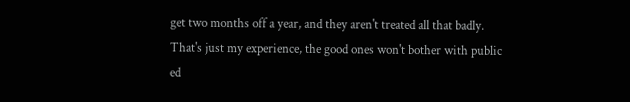get two months off a year, and they aren't treated all that badly. That's just my experience, the good ones won't bother with public ed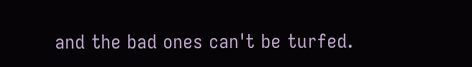and the bad ones can't be turfed.